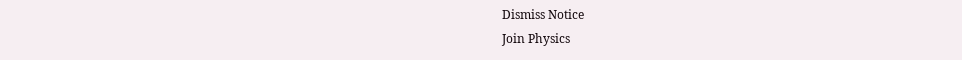Dismiss Notice
Join Physics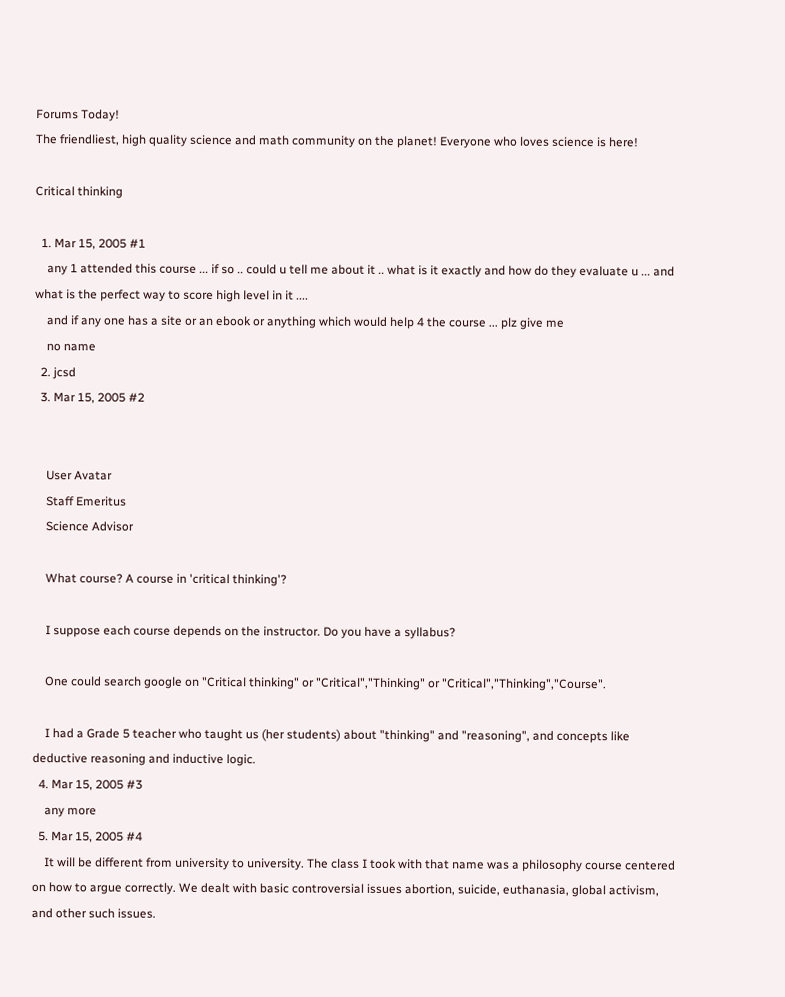Forums Today!
The friendliest, high quality science and math community on the planet! Everyone who loves science is here!

Critical thinking

  1. Mar 15, 2005 #1
    any 1 attended this course ... if so .. could u tell me about it .. what is it exactly and how do they evaluate u ... and what is the perfect way to score high level in it ....
    and if any one has a site or an ebook or anything which would help 4 the course ... plz give me
    no name
  2. jcsd
  3. Mar 15, 2005 #2


    User Avatar
    Staff Emeritus
    Science Advisor

    What course? A course in 'critical thinking'?

    I suppose each course depends on the instructor. Do you have a syllabus?

    One could search google on "Critical thinking" or "Critical","Thinking" or "Critical","Thinking","Course".

    I had a Grade 5 teacher who taught us (her students) about "thinking" and "reasoning", and concepts like deductive reasoning and inductive logic.
  4. Mar 15, 2005 #3
    any more
  5. Mar 15, 2005 #4
    It will be different from university to university. The class I took with that name was a philosophy course centered on how to argue correctly. We dealt with basic controversial issues abortion, suicide, euthanasia, global activism, and other such issues.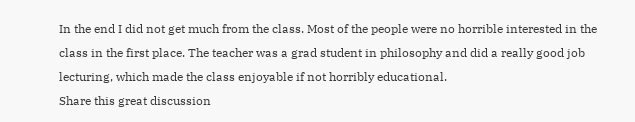In the end I did not get much from the class. Most of the people were no horrible interested in the class in the first place. The teacher was a grad student in philosophy and did a really good job lecturing, which made the class enjoyable if not horribly educational.
Share this great discussion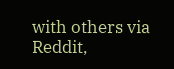with others via Reddit,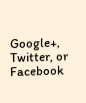Google+, Twitter, or Facebook